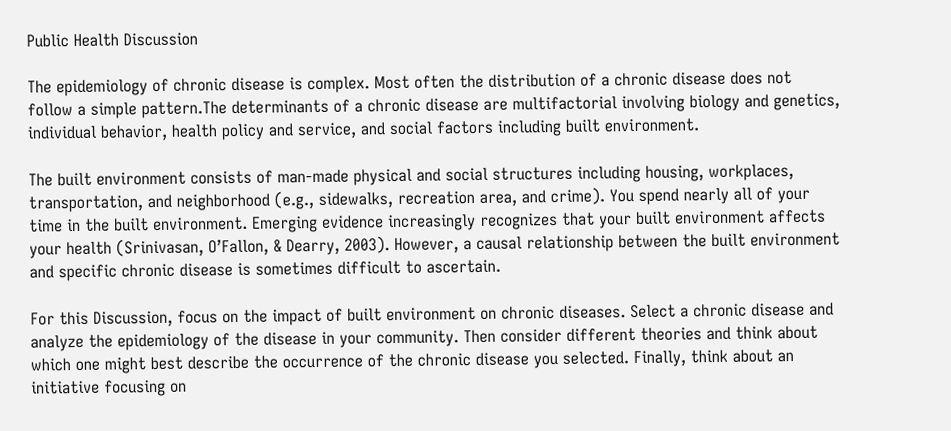Public Health Discussion

The epidemiology of chronic disease is complex. Most often the distribution of a chronic disease does not follow a simple pattern.The determinants of a chronic disease are multifactorial involving biology and genetics, individual behavior, health policy and service, and social factors including built environment.

The built environment consists of man-made physical and social structures including housing, workplaces, transportation, and neighborhood (e.g., sidewalks, recreation area, and crime). You spend nearly all of your time in the built environment. Emerging evidence increasingly recognizes that your built environment affects your health (Srinivasan, O’Fallon, & Dearry, 2003). However, a causal relationship between the built environment and specific chronic disease is sometimes difficult to ascertain.

For this Discussion, focus on the impact of built environment on chronic diseases. Select a chronic disease and analyze the epidemiology of the disease in your community. Then consider different theories and think about which one might best describe the occurrence of the chronic disease you selected. Finally, think about an initiative focusing on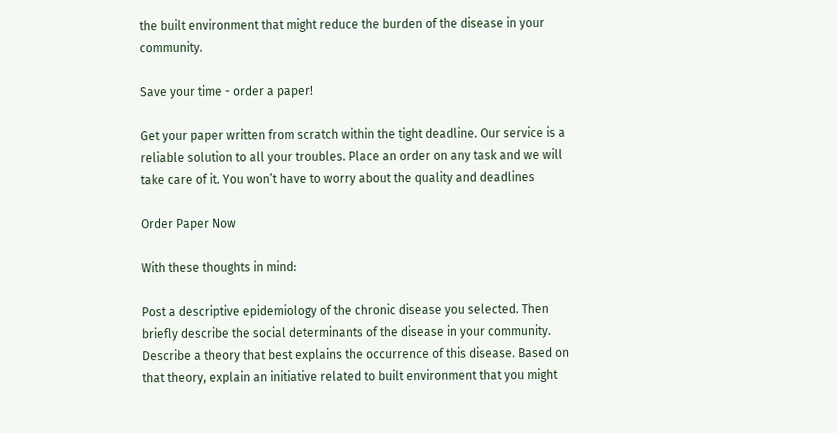the built environment that might reduce the burden of the disease in your community.

Save your time - order a paper!

Get your paper written from scratch within the tight deadline. Our service is a reliable solution to all your troubles. Place an order on any task and we will take care of it. You won’t have to worry about the quality and deadlines

Order Paper Now

With these thoughts in mind:

Post a descriptive epidemiology of the chronic disease you selected. Then briefly describe the social determinants of the disease in your community. Describe a theory that best explains the occurrence of this disease. Based on that theory, explain an initiative related to built environment that you might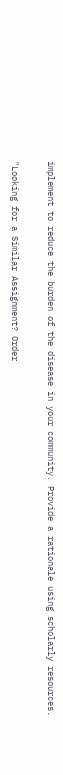implement to reduce the burden of the disease in your community. Provide a rationale using scholarly resources.

"Looking for a Similar Assignment? Order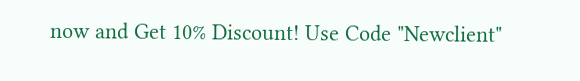now and Get 10% Discount! Use Code "Newclient"